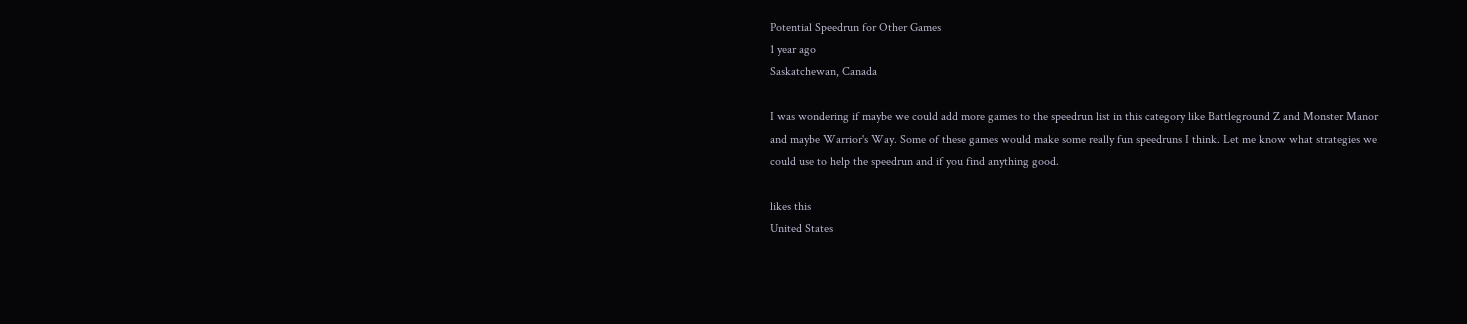Potential Speedrun for Other Games
1 year ago
Saskatchewan, Canada

I was wondering if maybe we could add more games to the speedrun list in this category like Battleground Z and Monster Manor and maybe Warrior's Way. Some of these games would make some really fun speedruns I think. Let me know what strategies we could use to help the speedrun and if you find anything good.

likes this
United States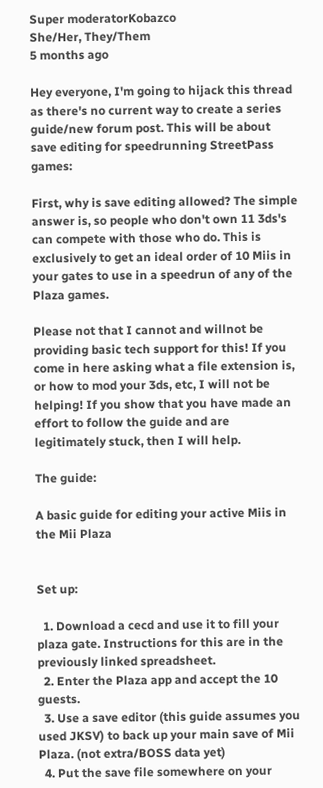Super moderatorKobazco
She/Her, They/Them
5 months ago

Hey everyone, I'm going to hijack this thread as there's no current way to create a series guide/new forum post. This will be about save editing for speedrunning StreetPass games:

First, why is save editing allowed? The simple answer is, so people who don't own 11 3ds's can compete with those who do. This is exclusively to get an ideal order of 10 Miis in your gates to use in a speedrun of any of the Plaza games.

Please not that I cannot and willnot be providing basic tech support for this! If you come in here asking what a file extension is, or how to mod your 3ds, etc, I will not be helping! If you show that you have made an effort to follow the guide and are legitimately stuck, then I will help.

The guide:

A basic guide for editing your active Miis in the Mii Plaza


Set up:

  1. Download a cecd and use it to fill your plaza gate. Instructions for this are in the previously linked spreadsheet.
  2. Enter the Plaza app and accept the 10 guests.
  3. Use a save editor (this guide assumes you used JKSV) to back up your main save of Mii Plaza. (not extra/BOSS data yet)
  4. Put the save file somewhere on your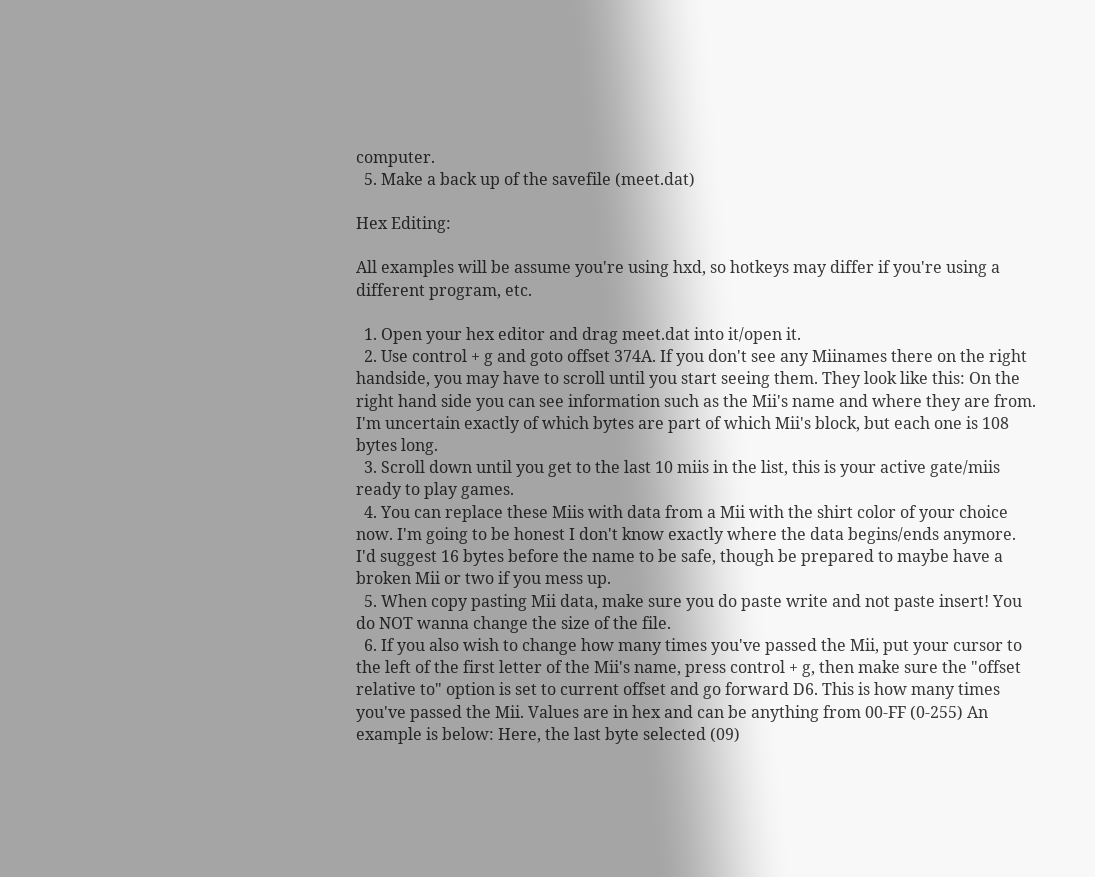computer.
  5. Make a back up of the savefile (meet.dat)

Hex Editing:

All examples will be assume you're using hxd, so hotkeys may differ if you're using a different program, etc.

  1. Open your hex editor and drag meet.dat into it/open it.
  2. Use control + g and goto offset 374A. If you don't see any Miinames there on the right handside, you may have to scroll until you start seeing them. They look like this: On the right hand side you can see information such as the Mii's name and where they are from. I'm uncertain exactly of which bytes are part of which Mii's block, but each one is 108 bytes long.
  3. Scroll down until you get to the last 10 miis in the list, this is your active gate/miis ready to play games.
  4. You can replace these Miis with data from a Mii with the shirt color of your choice now. I'm going to be honest I don't know exactly where the data begins/ends anymore. I'd suggest 16 bytes before the name to be safe, though be prepared to maybe have a broken Mii or two if you mess up.
  5. When copy pasting Mii data, make sure you do paste write and not paste insert! You do NOT wanna change the size of the file.
  6. If you also wish to change how many times you've passed the Mii, put your cursor to the left of the first letter of the Mii's name, press control + g, then make sure the "offset relative to" option is set to current offset and go forward D6. This is how many times you've passed the Mii. Values are in hex and can be anything from 00-FF (0-255) An example is below: Here, the last byte selected (09)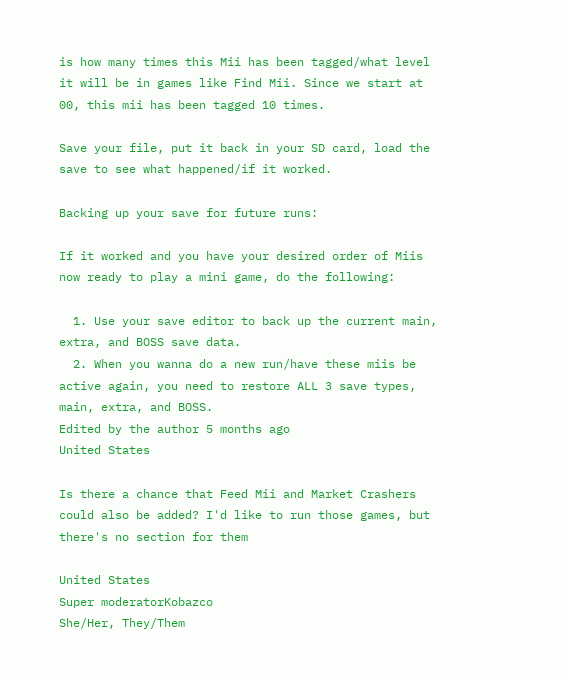is how many times this Mii has been tagged/what level it will be in games like Find Mii. Since we start at 00, this mii has been tagged 10 times.

Save your file, put it back in your SD card, load the save to see what happened/if it worked.

Backing up your save for future runs:

If it worked and you have your desired order of Miis now ready to play a mini game, do the following:

  1. Use your save editor to back up the current main, extra, and BOSS save data.
  2. When you wanna do a new run/have these miis be active again, you need to restore ALL 3 save types, main, extra, and BOSS.
Edited by the author 5 months ago
United States

Is there a chance that Feed Mii and Market Crashers could also be added? I'd like to run those games, but there's no section for them

United States
Super moderatorKobazco
She/Her, They/Them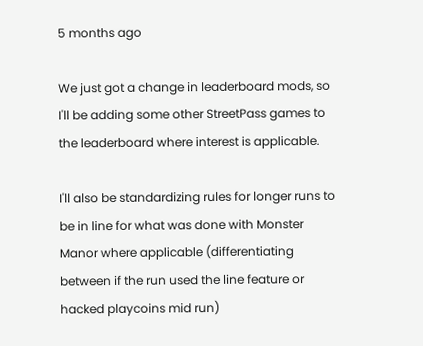5 months ago

We just got a change in leaderboard mods, so I'll be adding some other StreetPass games to the leaderboard where interest is applicable.

I'll also be standardizing rules for longer runs to be in line for what was done with Monster Manor where applicable (differentiating between if the run used the line feature or hacked playcoins mid run)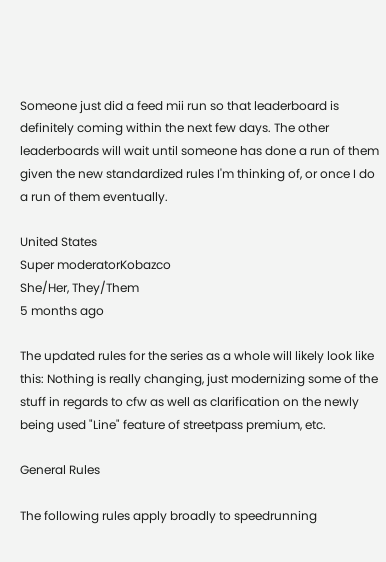Someone just did a feed mii run so that leaderboard is definitely coming within the next few days. The other leaderboards will wait until someone has done a run of them given the new standardized rules I'm thinking of, or once I do a run of them eventually.

United States
Super moderatorKobazco
She/Her, They/Them
5 months ago

The updated rules for the series as a whole will likely look like this: Nothing is really changing, just modernizing some of the stuff in regards to cfw as well as clarification on the newly being used "Line" feature of streetpass premium, etc.

General Rules

The following rules apply broadly to speedrunning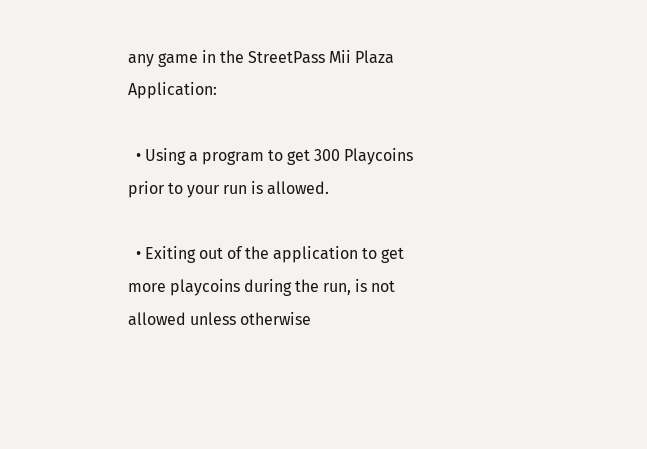any game in the StreetPass Mii Plaza Application:

  • Using a program to get 300 Playcoins prior to your run is allowed.

  • Exiting out of the application to get more playcoins during the run, is not allowed unless otherwise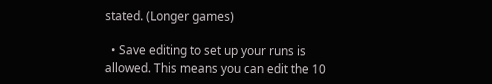stated. (Longer games)

  • Save editing to set up your runs is allowed. This means you can edit the 10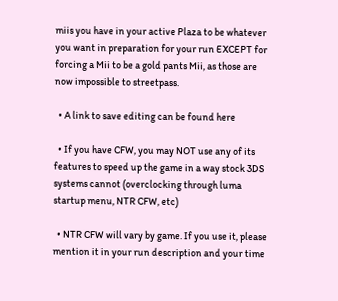miis you have in your active Plaza to be whatever you want in preparation for your run EXCEPT for forcing a Mii to be a gold pants Mii, as those are now impossible to streetpass.

  • A link to save editing can be found here

  • If you have CFW, you may NOT use any of its features to speed up the game in a way stock 3DS systems cannot (overclocking through luma startup menu, NTR CFW, etc)

  • NTR CFW will vary by game. If you use it, please mention it in your run description and your time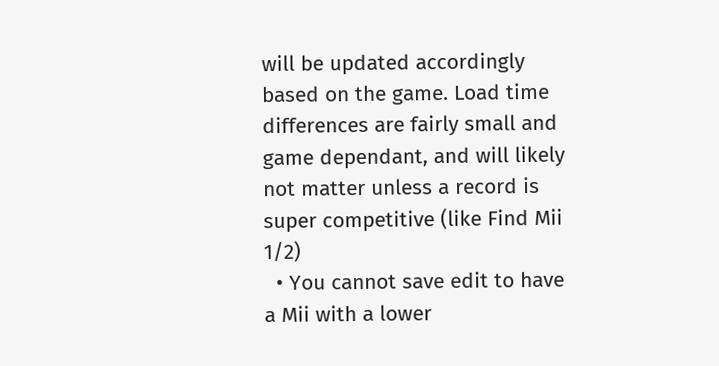will be updated accordingly based on the game. Load time differences are fairly small and game dependant, and will likely not matter unless a record is super competitive (like Find Mii 1/2)
  • You cannot save edit to have a Mii with a lower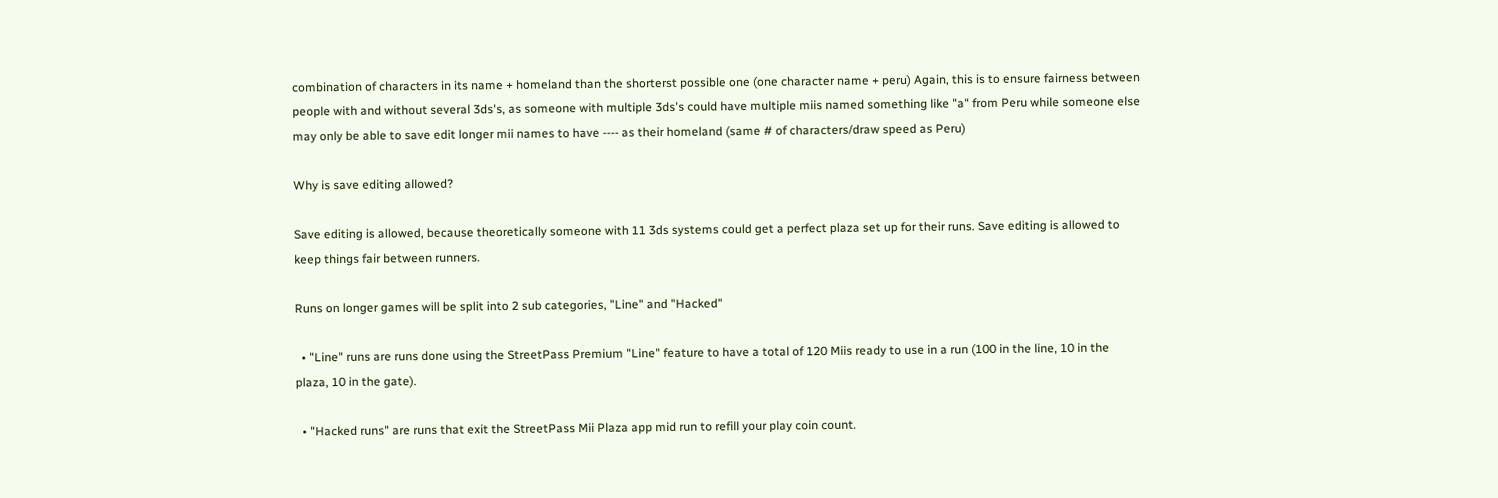combination of characters in its name + homeland than the shorterst possible one (one character name + peru) Again, this is to ensure fairness between people with and without several 3ds's, as someone with multiple 3ds's could have multiple miis named something like "a" from Peru while someone else may only be able to save edit longer mii names to have ---- as their homeland (same # of characters/draw speed as Peru)

Why is save editing allowed?

Save editing is allowed, because theoretically someone with 11 3ds systems could get a perfect plaza set up for their runs. Save editing is allowed to keep things fair between runners.

Runs on longer games will be split into 2 sub categories, "Line" and "Hacked"

  • "Line" runs are runs done using the StreetPass Premium "Line" feature to have a total of 120 Miis ready to use in a run (100 in the line, 10 in the plaza, 10 in the gate).

  • "Hacked runs" are runs that exit the StreetPass Mii Plaza app mid run to refill your play coin count.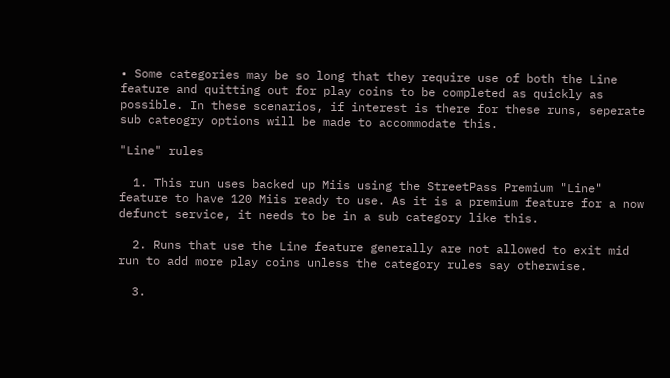• Some categories may be so long that they require use of both the Line feature and quitting out for play coins to be completed as quickly as possible. In these scenarios, if interest is there for these runs, seperate sub cateogry options will be made to accommodate this.

"Line" rules

  1. This run uses backed up Miis using the StreetPass Premium "Line" feature to have 120 Miis ready to use. As it is a premium feature for a now defunct service, it needs to be in a sub category like this.

  2. Runs that use the Line feature generally are not allowed to exit mid run to add more play coins unless the category rules say otherwise.

  3.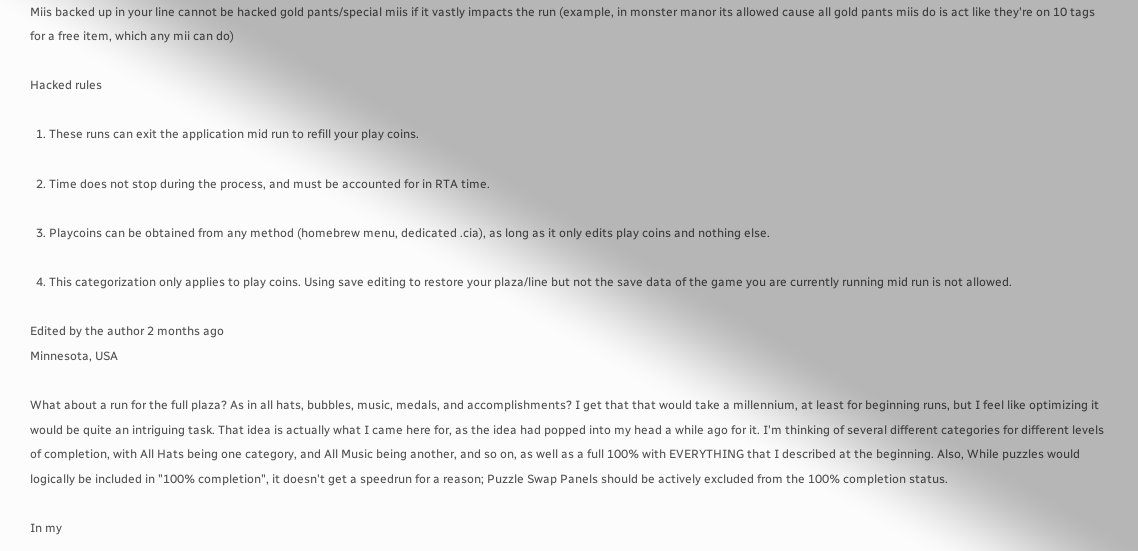Miis backed up in your line cannot be hacked gold pants/special miis if it vastly impacts the run (example, in monster manor its allowed cause all gold pants miis do is act like they're on 10 tags for a free item, which any mii can do)

Hacked rules

  1. These runs can exit the application mid run to refill your play coins.

  2. Time does not stop during the process, and must be accounted for in RTA time.

  3. Playcoins can be obtained from any method (homebrew menu, dedicated .cia), as long as it only edits play coins and nothing else.

  4. This categorization only applies to play coins. Using save editing to restore your plaza/line but not the save data of the game you are currently running mid run is not allowed.

Edited by the author 2 months ago
Minnesota, USA

What about a run for the full plaza? As in all hats, bubbles, music, medals, and accomplishments? I get that that would take a millennium, at least for beginning runs, but I feel like optimizing it would be quite an intriguing task. That idea is actually what I came here for, as the idea had popped into my head a while ago for it. I'm thinking of several different categories for different levels of completion, with All Hats being one category, and All Music being another, and so on, as well as a full 100% with EVERYTHING that I described at the beginning. Also, While puzzles would logically be included in "100% completion", it doesn't get a speedrun for a reason; Puzzle Swap Panels should be actively excluded from the 100% completion status.

In my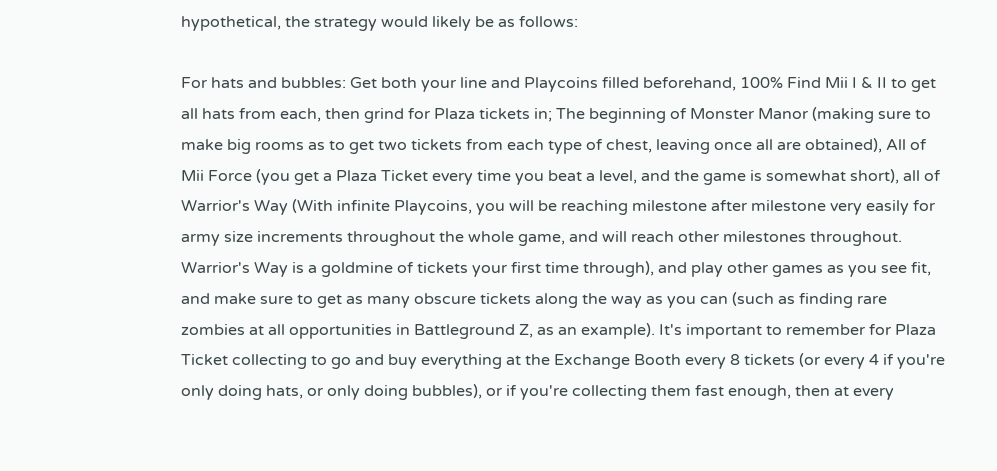hypothetical, the strategy would likely be as follows:

For hats and bubbles: Get both your line and Playcoins filled beforehand, 100% Find Mii I & II to get all hats from each, then grind for Plaza tickets in; The beginning of Monster Manor (making sure to make big rooms as to get two tickets from each type of chest, leaving once all are obtained), All of Mii Force (you get a Plaza Ticket every time you beat a level, and the game is somewhat short), all of Warrior's Way (With infinite Playcoins, you will be reaching milestone after milestone very easily for army size increments throughout the whole game, and will reach other milestones throughout. Warrior's Way is a goldmine of tickets your first time through), and play other games as you see fit, and make sure to get as many obscure tickets along the way as you can (such as finding rare zombies at all opportunities in Battleground Z, as an example). It's important to remember for Plaza Ticket collecting to go and buy everything at the Exchange Booth every 8 tickets (or every 4 if you're only doing hats, or only doing bubbles), or if you're collecting them fast enough, then at every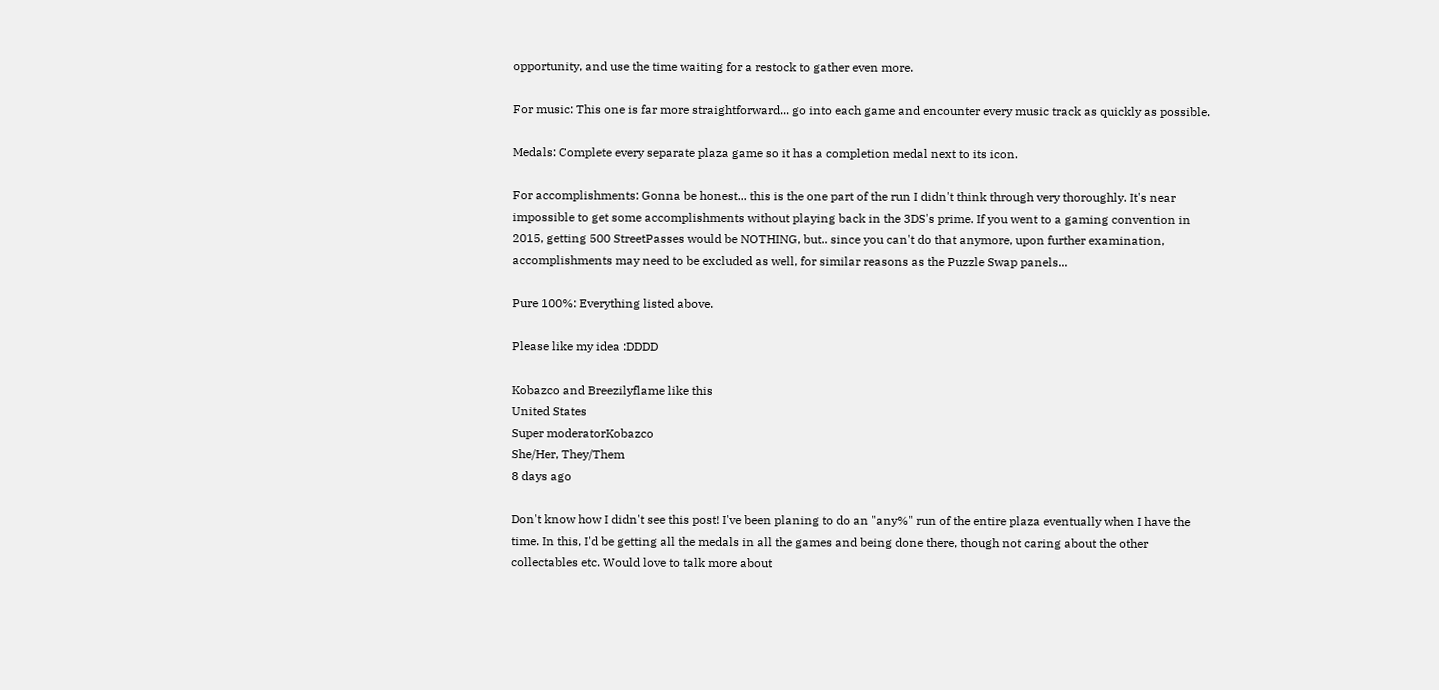opportunity, and use the time waiting for a restock to gather even more.

For music: This one is far more straightforward... go into each game and encounter every music track as quickly as possible.

Medals: Complete every separate plaza game so it has a completion medal next to its icon.

For accomplishments: Gonna be honest... this is the one part of the run I didn't think through very thoroughly. It's near impossible to get some accomplishments without playing back in the 3DS's prime. If you went to a gaming convention in 2015, getting 500 StreetPasses would be NOTHING, but.. since you can't do that anymore, upon further examination, accomplishments may need to be excluded as well, for similar reasons as the Puzzle Swap panels...

Pure 100%: Everything listed above.

Please like my idea :DDDD

Kobazco and Breezilyflame like this
United States
Super moderatorKobazco
She/Her, They/Them
8 days ago

Don't know how I didn't see this post! I've been planing to do an "any%" run of the entire plaza eventually when I have the time. In this, I'd be getting all the medals in all the games and being done there, though not caring about the other collectables etc. Would love to talk more about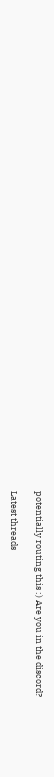potentially routing this :) Are you in the discord?

Latest threads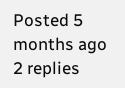Posted 5 months ago
2 replies